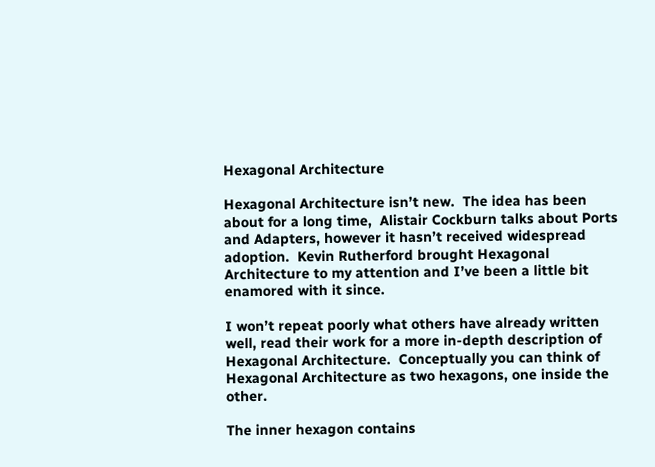Hexagonal Architecture

Hexagonal Architecture isn’t new.  The idea has been about for a long time,  Alistair Cockburn talks about Ports and Adapters, however it hasn’t received widespread adoption.  Kevin Rutherford brought Hexagonal Architecture to my attention and I’ve been a little bit enamored with it since.

I won’t repeat poorly what others have already written well, read their work for a more in-depth description of Hexagonal Architecture.  Conceptually you can think of Hexagonal Architecture as two hexagons, one inside the other.

The inner hexagon contains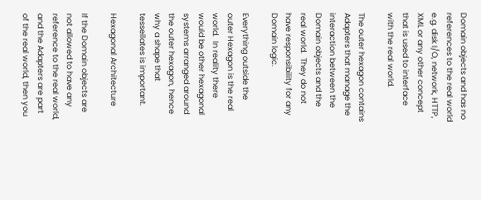Domain objects and has no references to the real world e.g. disk I/O, network, HTTP, XML or any other concept that is used to interface with the real world.

The outer hexagon contains Adapters that manage the interaction between the Domain objects and the real world.  They do not have responsibility for any Domain logic.

Everything outside the outer Hexagon is the real world.  In reality there would be other hexagonal systems arranged around the outer hexagon, hence why a shape that tessellates is important.

Hexagonal Architecture

If the Domain objects are not allowed to have any reference to the real world, and the Adapters are part of the real world, then you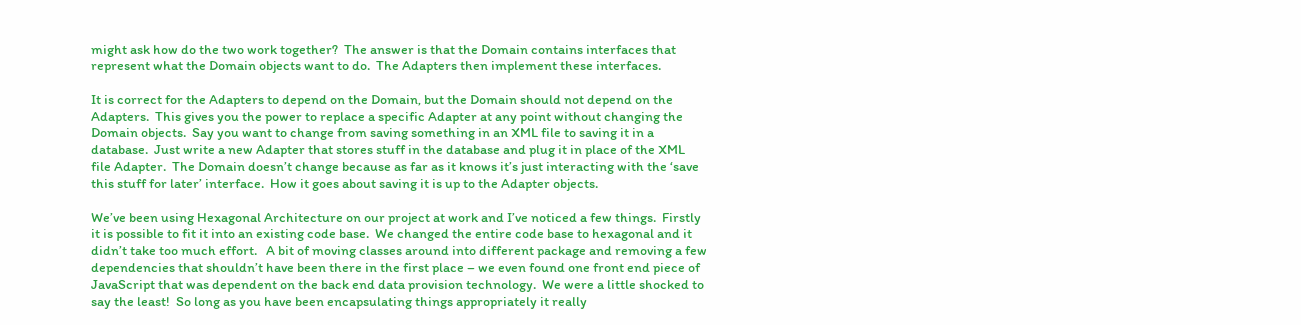might ask how do the two work together?  The answer is that the Domain contains interfaces that represent what the Domain objects want to do.  The Adapters then implement these interfaces.

It is correct for the Adapters to depend on the Domain, but the Domain should not depend on the Adapters.  This gives you the power to replace a specific Adapter at any point without changing the Domain objects.  Say you want to change from saving something in an XML file to saving it in a database.  Just write a new Adapter that stores stuff in the database and plug it in place of the XML file Adapter.  The Domain doesn’t change because as far as it knows it’s just interacting with the ‘save this stuff for later’ interface.  How it goes about saving it is up to the Adapter objects.

We’ve been using Hexagonal Architecture on our project at work and I’ve noticed a few things.  Firstly it is possible to fit it into an existing code base.  We changed the entire code base to hexagonal and it didn’t take too much effort.   A bit of moving classes around into different package and removing a few dependencies that shouldn’t have been there in the first place – we even found one front end piece of JavaScript that was dependent on the back end data provision technology.  We were a little shocked to say the least!  So long as you have been encapsulating things appropriately it really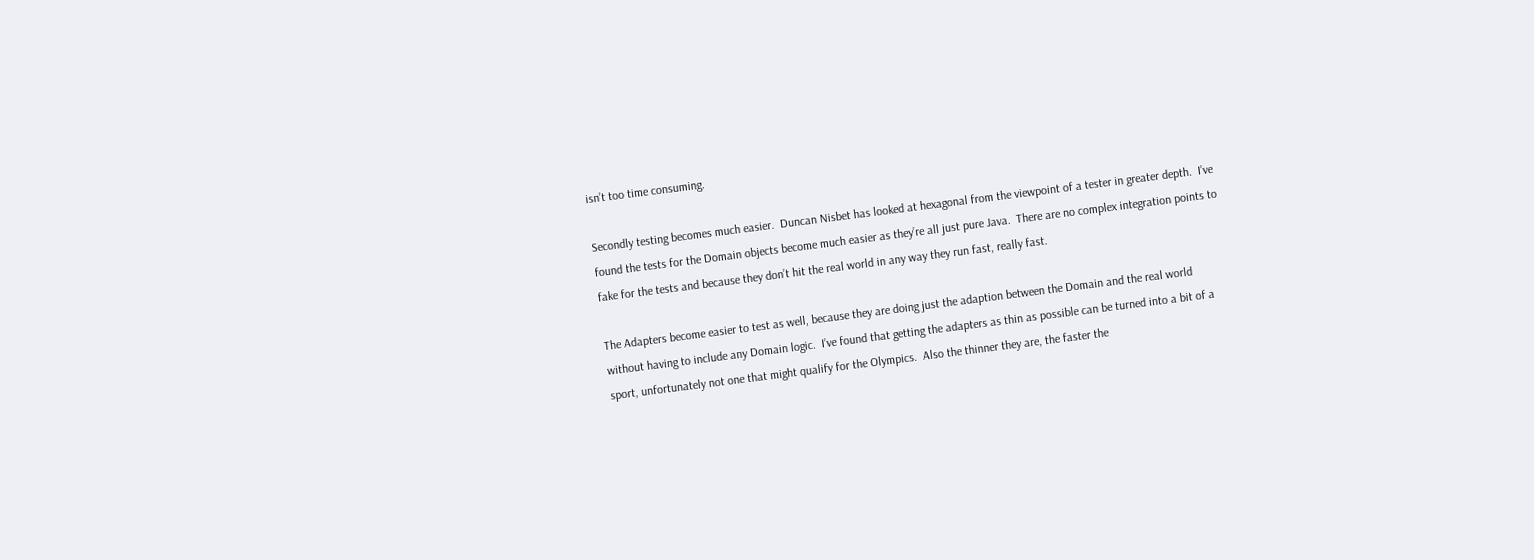isn’t too time consuming.

Secondly testing becomes much easier.  Duncan Nisbet has looked at hexagonal from the viewpoint of a tester in greater depth.  I’ve found the tests for the Domain objects become much easier as they’re all just pure Java.  There are no complex integration points to fake for the tests and because they don’t hit the real world in any way they run fast, really fast.

The Adapters become easier to test as well, because they are doing just the adaption between the Domain and the real world without having to include any Domain logic.  I’ve found that getting the adapters as thin as possible can be turned into a bit of a sport, unfortunately not one that might qualify for the Olympics.  Also the thinner they are, the faster the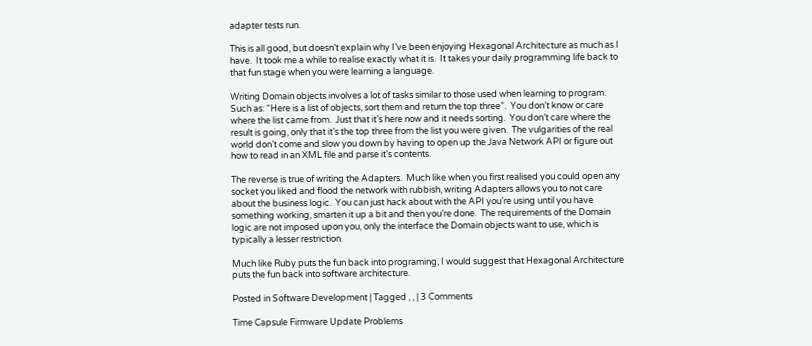adapter tests run.

This is all good, but doesn’t explain why I’ve been enjoying Hexagonal Architecture as much as I have.  It took me a while to realise exactly what it is.  It takes your daily programming life back to that fun stage when you were learning a language.

Writing Domain objects involves a lot of tasks similar to those used when learning to program.  Such as: “Here is a list of objects, sort them and return the top three”.  You don’t know or care where the list came from.  Just that it’s here now and it needs sorting.  You don’t care where the result is going, only that it’s the top three from the list you were given.  The vulgarities of the real world don’t come and slow you down by having to open up the Java Network API or figure out how to read in an XML file and parse it’s contents.

The reverse is true of writing the Adapters.  Much like when you first realised you could open any socket you liked and flood the network with rubbish, writing Adapters allows you to not care about the business logic.  You can just hack about with the API you’re using until you have something working, smarten it up a bit and then you’re done.  The requirements of the Domain logic are not imposed upon you, only the interface the Domain objects want to use, which is typically a lesser restriction.

Much like Ruby puts the fun back into programing, I would suggest that Hexagonal Architecture puts the fun back into software architecture.

Posted in Software Development | Tagged , , | 3 Comments

Time Capsule Firmware Update Problems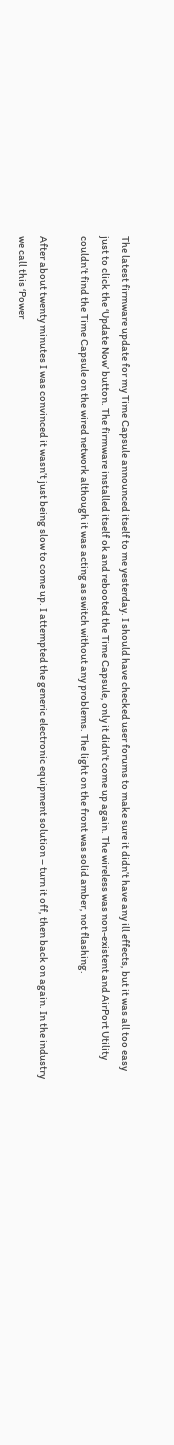The latest firmware update for my Time Capsule announced itself to me yesterday. I should have checked user forums to make sure it didn’t have any ill effects, but it was all too easy just to click the ‘Update Now’ button. The firmware installed itself ok and rebooted the Time Capsule, only it didn’t come up again. The wireless was non-existent and AirPort Utility couldn’t find the Time Capsule on the wired network although it was acting as switch without any problems. The light on the front was solid amber, not flashing.

After about twenty minutes I was convinced it wasn’t just being slow to come up. I attempted the generic electronic equipment solution – turn it off, then back on again. In the industry we call this ‘Power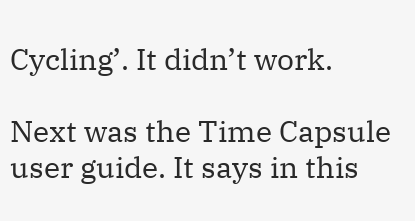Cycling’. It didn’t work.

Next was the Time Capsule user guide. It says in this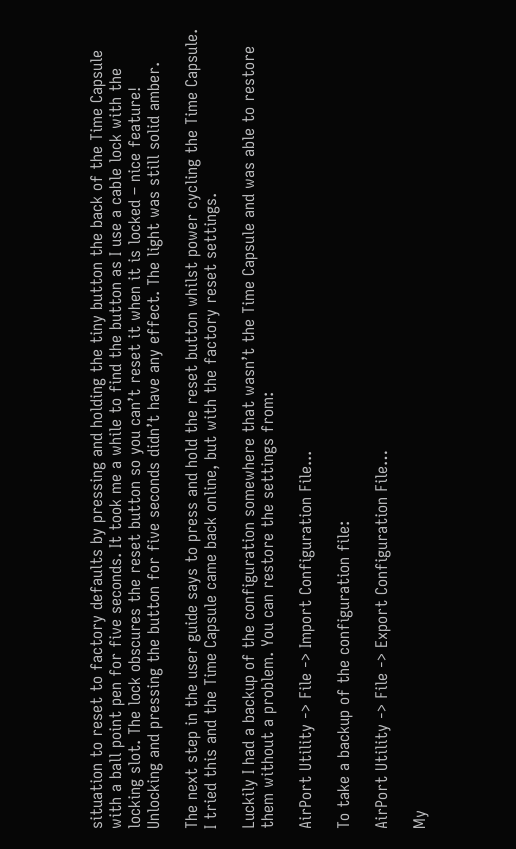situation to reset to factory defaults by pressing and holding the tiny button the back of the Time Capsule with a ball point pen for five seconds. It took me a while to find the button as I use a cable lock with the locking slot. The lock obscures the reset button so you can’t reset it when it is locked – nice feature! Unlocking and pressing the button for five seconds didn’t have any effect. The light was still solid amber.

The next step in the user guide says to press and hold the reset button whilst power cycling the Time Capsule. I tried this and the Time Capsule came back online, but with the factory reset settings.

Luckily I had a backup of the configuration somewhere that wasn’t the Time Capsule and was able to restore them without a problem. You can restore the settings from:

AirPort Utility -> File -> Import Configuration File...

To take a backup of the configuration file:

AirPort Utility -> File -> Export Configuration File…

My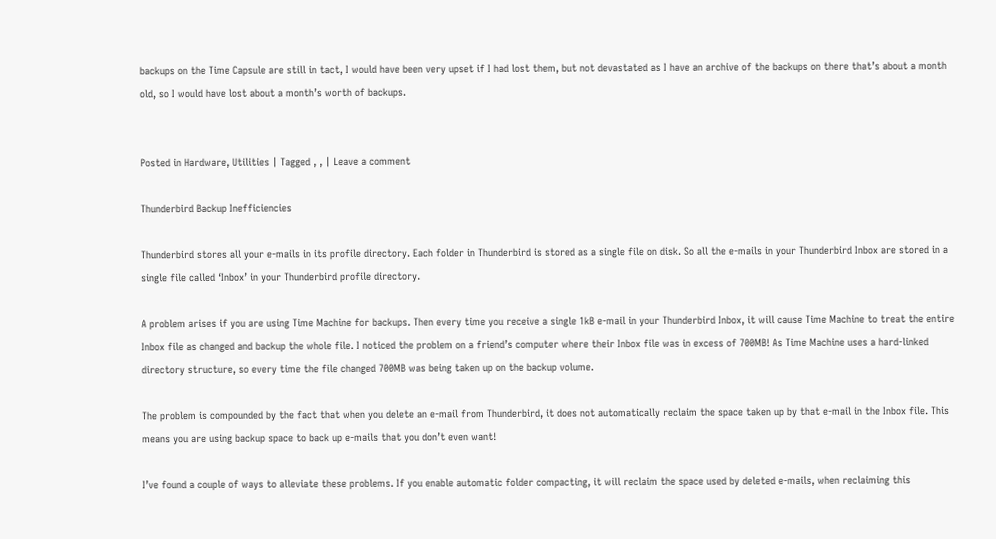backups on the Time Capsule are still in tact, I would have been very upset if I had lost them, but not devastated as I have an archive of the backups on there that’s about a month old, so I would have lost about a month’s worth of backups.


Posted in Hardware, Utilities | Tagged , , | Leave a comment

Thunderbird Backup Inefficiencies

Thunderbird stores all your e-mails in its profile directory. Each folder in Thunderbird is stored as a single file on disk. So all the e-mails in your Thunderbird Inbox are stored in a single file called ‘Inbox’ in your Thunderbird profile directory.

A problem arises if you are using Time Machine for backups. Then every time you receive a single 1kB e-mail in your Thunderbird Inbox, it will cause Time Machine to treat the entire Inbox file as changed and backup the whole file. I noticed the problem on a friend’s computer where their Inbox file was in excess of 700MB! As Time Machine uses a hard-linked directory structure, so every time the file changed 700MB was being taken up on the backup volume.

The problem is compounded by the fact that when you delete an e-mail from Thunderbird, it does not automatically reclaim the space taken up by that e-mail in the Inbox file. This means you are using backup space to back up e-mails that you don’t even want!

I’ve found a couple of ways to alleviate these problems. If you enable automatic folder compacting, it will reclaim the space used by deleted e-mails, when reclaiming this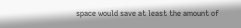space would save at least the amount of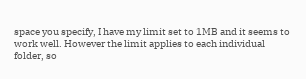space you specify, I have my limit set to 1MB and it seems to work well. However the limit applies to each individual folder, so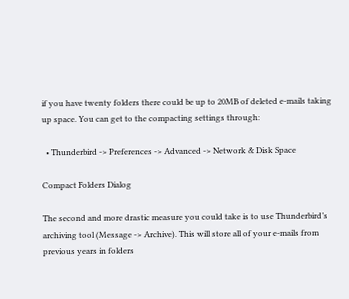if you have twenty folders there could be up to 20MB of deleted e-mails taking up space. You can get to the compacting settings through:

  • Thunderbird -> Preferences -> Advanced -> Network & Disk Space

Compact Folders Dialog

The second and more drastic measure you could take is to use Thunderbird’s archiving tool (Message -> Archive). This will store all of your e-mails from previous years in folders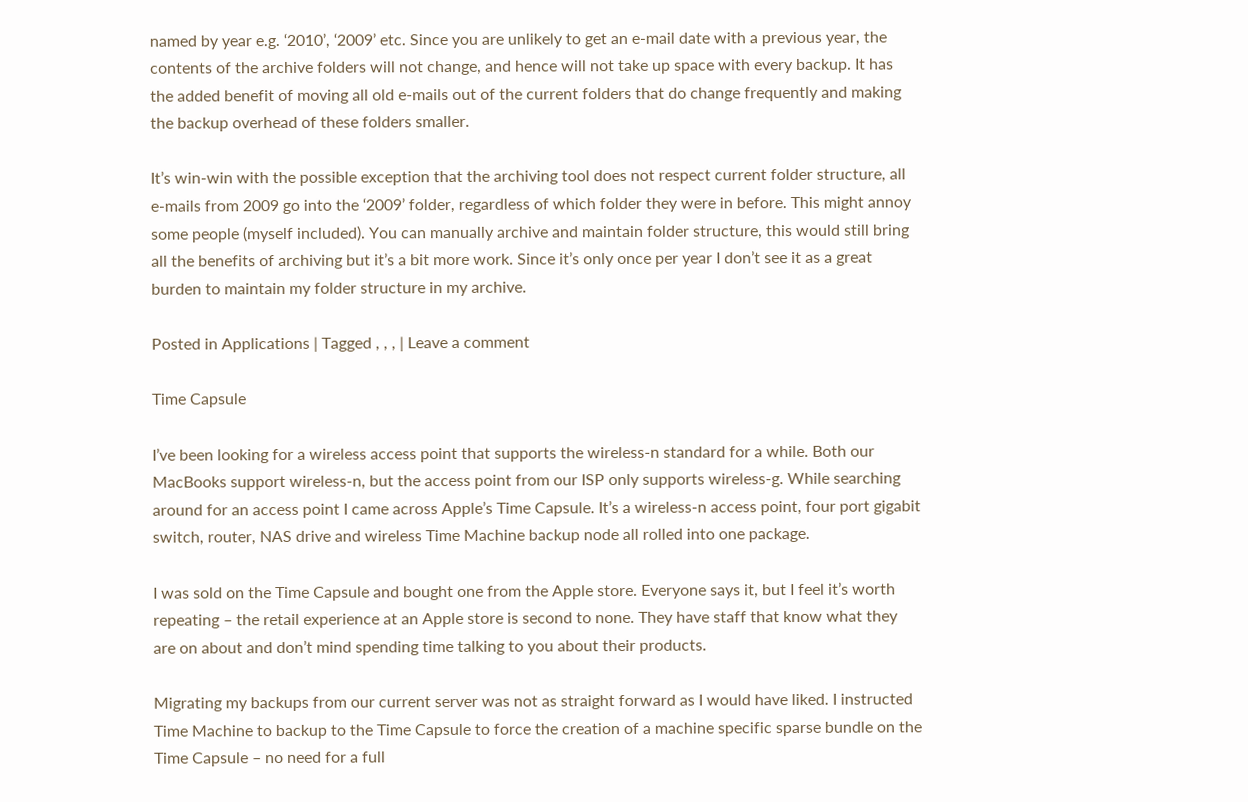named by year e.g. ‘2010’, ‘2009’ etc. Since you are unlikely to get an e-mail date with a previous year, the contents of the archive folders will not change, and hence will not take up space with every backup. It has the added benefit of moving all old e-mails out of the current folders that do change frequently and making the backup overhead of these folders smaller.

It’s win-win with the possible exception that the archiving tool does not respect current folder structure, all e-mails from 2009 go into the ‘2009’ folder, regardless of which folder they were in before. This might annoy some people (myself included). You can manually archive and maintain folder structure, this would still bring all the benefits of archiving but it’s a bit more work. Since it’s only once per year I don’t see it as a great burden to maintain my folder structure in my archive.

Posted in Applications | Tagged , , , | Leave a comment

Time Capsule

I’ve been looking for a wireless access point that supports the wireless-n standard for a while. Both our MacBooks support wireless-n, but the access point from our ISP only supports wireless-g. While searching around for an access point I came across Apple’s Time Capsule. It’s a wireless-n access point, four port gigabit switch, router, NAS drive and wireless Time Machine backup node all rolled into one package.

I was sold on the Time Capsule and bought one from the Apple store. Everyone says it, but I feel it’s worth repeating – the retail experience at an Apple store is second to none. They have staff that know what they are on about and don’t mind spending time talking to you about their products.

Migrating my backups from our current server was not as straight forward as I would have liked. I instructed Time Machine to backup to the Time Capsule to force the creation of a machine specific sparse bundle on the Time Capsule – no need for a full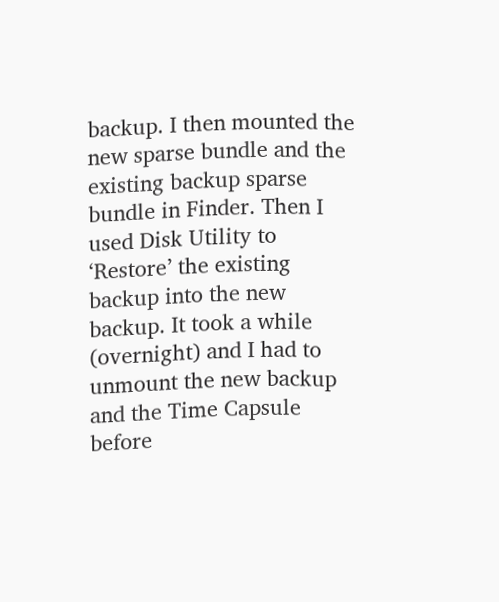backup. I then mounted the new sparse bundle and the existing backup sparse bundle in Finder. Then I used Disk Utility to ‘Restore’ the existing backup into the new backup. It took a while (overnight) and I had to unmount the new backup and the Time Capsule before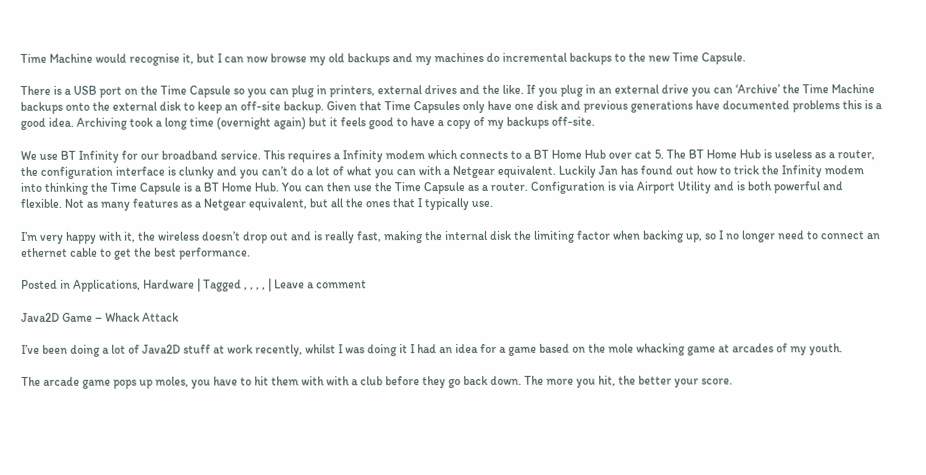Time Machine would recognise it, but I can now browse my old backups and my machines do incremental backups to the new Time Capsule.

There is a USB port on the Time Capsule so you can plug in printers, external drives and the like. If you plug in an external drive you can ‘Archive’ the Time Machine backups onto the external disk to keep an off-site backup. Given that Time Capsules only have one disk and previous generations have documented problems this is a good idea. Archiving took a long time (overnight again) but it feels good to have a copy of my backups off-site.

We use BT Infinity for our broadband service. This requires a Infinity modem which connects to a BT Home Hub over cat 5. The BT Home Hub is useless as a router, the configuration interface is clunky and you can’t do a lot of what you can with a Netgear equivalent. Luckily Jan has found out how to trick the Infinity modem into thinking the Time Capsule is a BT Home Hub. You can then use the Time Capsule as a router. Configuration is via Airport Utility and is both powerful and flexible. Not as many features as a Netgear equivalent, but all the ones that I typically use.

I’m very happy with it, the wireless doesn’t drop out and is really fast, making the internal disk the limiting factor when backing up, so I no longer need to connect an ethernet cable to get the best performance.

Posted in Applications, Hardware | Tagged , , , , | Leave a comment

Java2D Game – Whack Attack

I’ve been doing a lot of Java2D stuff at work recently, whilst I was doing it I had an idea for a game based on the mole whacking game at arcades of my youth.

The arcade game pops up moles, you have to hit them with with a club before they go back down. The more you hit, the better your score.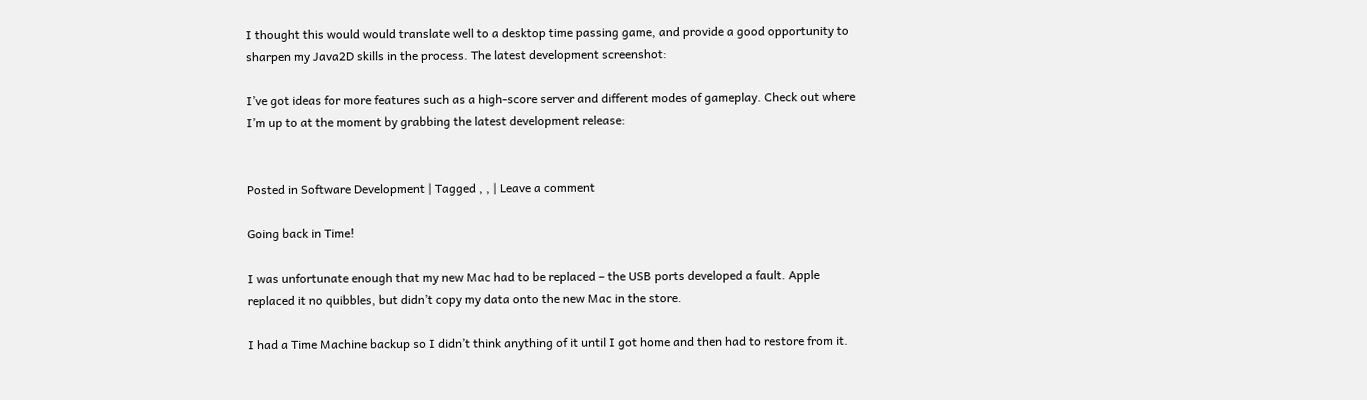I thought this would would translate well to a desktop time passing game, and provide a good opportunity to sharpen my Java2D skills in the process. The latest development screenshot:

I’ve got ideas for more features such as a high-score server and different modes of gameplay. Check out where I’m up to at the moment by grabbing the latest development release:


Posted in Software Development | Tagged , , | Leave a comment

Going back in Time!

I was unfortunate enough that my new Mac had to be replaced – the USB ports developed a fault. Apple replaced it no quibbles, but didn’t copy my data onto the new Mac in the store.

I had a Time Machine backup so I didn’t think anything of it until I got home and then had to restore from it.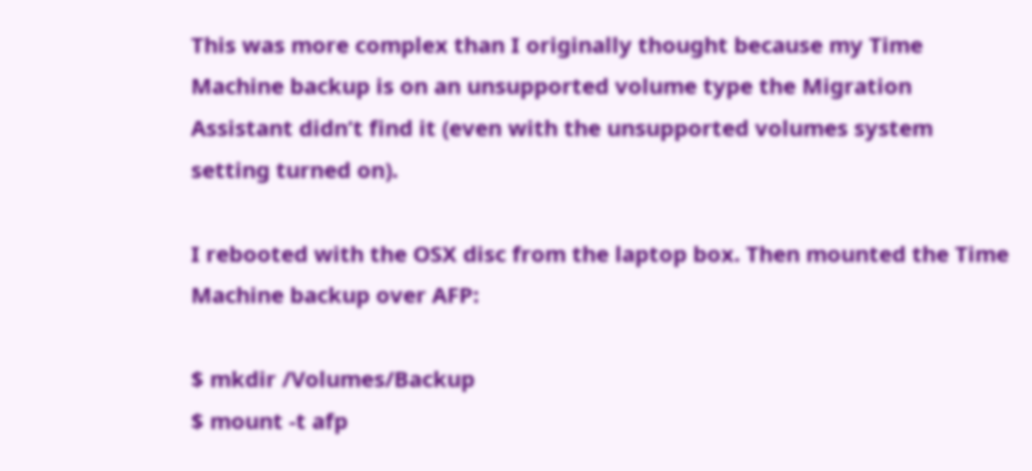This was more complex than I originally thought because my Time Machine backup is on an unsupported volume type the Migration Assistant didn’t find it (even with the unsupported volumes system setting turned on).

I rebooted with the OSX disc from the laptop box. Then mounted the Time Machine backup over AFP:

$ mkdir /Volumes/Backup
$ mount -t afp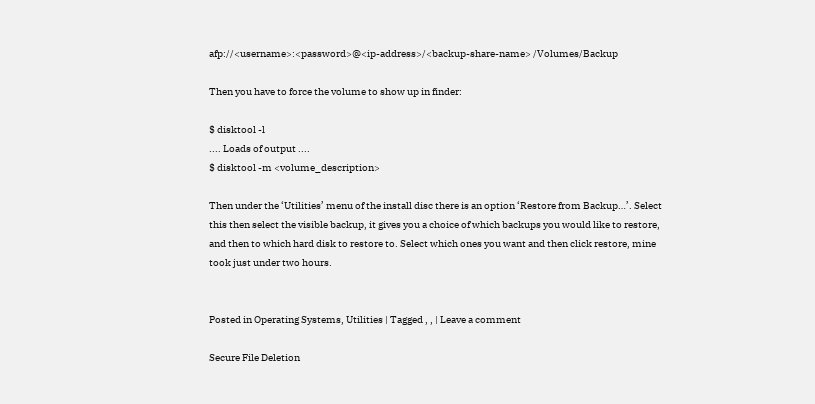afp://<username>:<password>@<ip-address>/<backup-share-name> /Volumes/Backup

Then you have to force the volume to show up in finder:

$ disktool -l
.... Loads of output ....
$ disktool -m <volume_description>

Then under the ‘Utilities’ menu of the install disc there is an option ‘Restore from Backup…’. Select this then select the visible backup, it gives you a choice of which backups you would like to restore, and then to which hard disk to restore to. Select which ones you want and then click restore, mine took just under two hours.


Posted in Operating Systems, Utilities | Tagged , , | Leave a comment

Secure File Deletion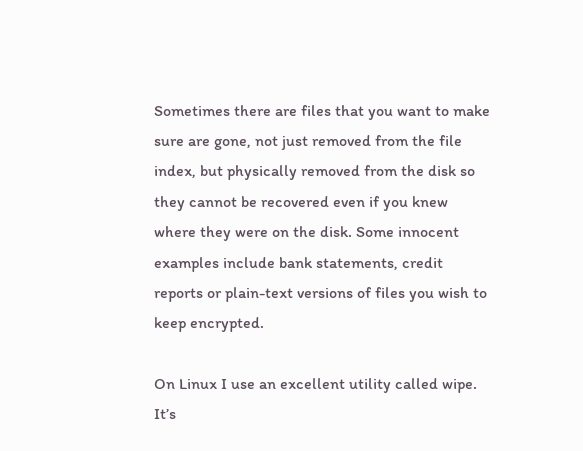Sometimes there are files that you want to make sure are gone, not just removed from the file index, but physically removed from the disk so they cannot be recovered even if you knew where they were on the disk. Some innocent examples include bank statements, credit reports or plain-text versions of files you wish to keep encrypted.

On Linux I use an excellent utility called wipe. It’s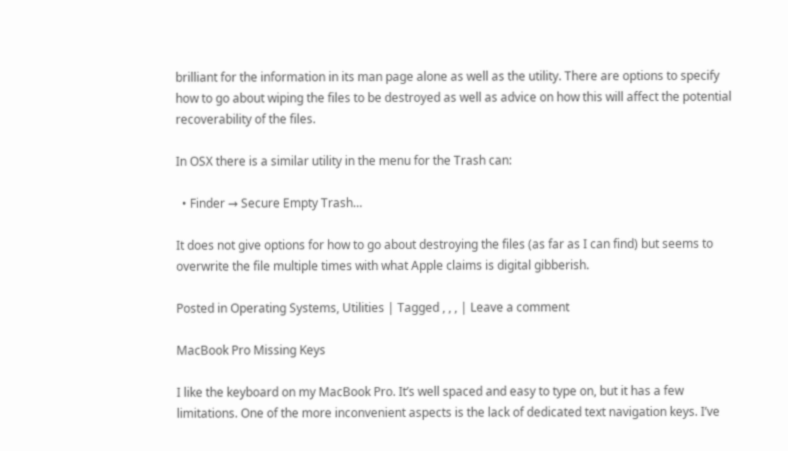brilliant for the information in its man page alone as well as the utility. There are options to specify how to go about wiping the files to be destroyed as well as advice on how this will affect the potential recoverability of the files.

In OSX there is a similar utility in the menu for the Trash can:

  • Finder → Secure Empty Trash…

It does not give options for how to go about destroying the files (as far as I can find) but seems to overwrite the file multiple times with what Apple claims is digital gibberish.

Posted in Operating Systems, Utilities | Tagged , , , | Leave a comment

MacBook Pro Missing Keys

I like the keyboard on my MacBook Pro. It’s well spaced and easy to type on, but it has a few limitations. One of the more inconvenient aspects is the lack of dedicated text navigation keys. I’ve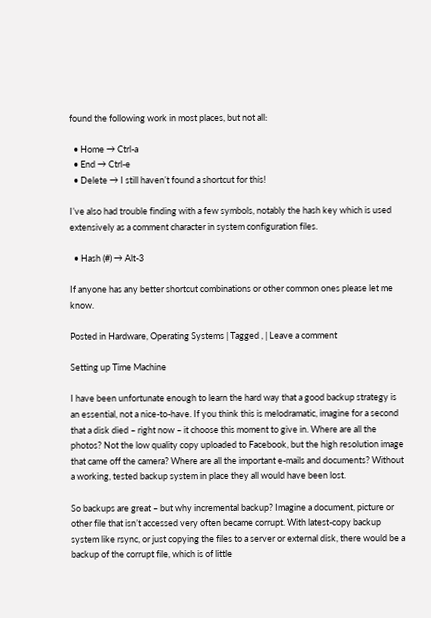found the following work in most places, but not all:

  • Home → Ctrl-a
  • End → Ctrl-e
  • Delete → I still haven’t found a shortcut for this!

I’ve also had trouble finding with a few symbols, notably the hash key which is used extensively as a comment character in system configuration files.

  • Hash (#) → Alt-3

If anyone has any better shortcut combinations or other common ones please let me know.

Posted in Hardware, Operating Systems | Tagged , | Leave a comment

Setting up Time Machine

I have been unfortunate enough to learn the hard way that a good backup strategy is an essential, not a nice-to-have. If you think this is melodramatic, imagine for a second that a disk died – right now – it choose this moment to give in. Where are all the photos? Not the low quality copy uploaded to Facebook, but the high resolution image that came off the camera? Where are all the important e-mails and documents? Without a working, tested backup system in place they all would have been lost.

So backups are great – but why incremental backup? Imagine a document, picture or other file that isn’t accessed very often became corrupt. With latest-copy backup system like rsync, or just copying the files to a server or external disk, there would be a backup of the corrupt file, which is of little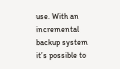use. With an incremental backup system it’s possible to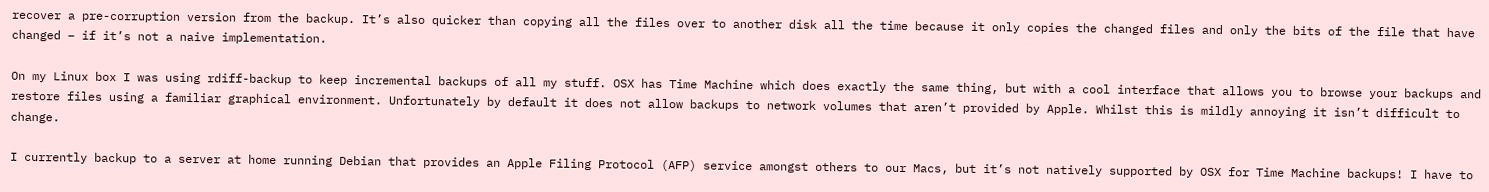recover a pre-corruption version from the backup. It’s also quicker than copying all the files over to another disk all the time because it only copies the changed files and only the bits of the file that have changed – if it’s not a naive implementation.

On my Linux box I was using rdiff-backup to keep incremental backups of all my stuff. OSX has Time Machine which does exactly the same thing, but with a cool interface that allows you to browse your backups and restore files using a familiar graphical environment. Unfortunately by default it does not allow backups to network volumes that aren’t provided by Apple. Whilst this is mildly annoying it isn’t difficult to change.

I currently backup to a server at home running Debian that provides an Apple Filing Protocol (AFP) service amongst others to our Macs, but it’s not natively supported by OSX for Time Machine backups! I have to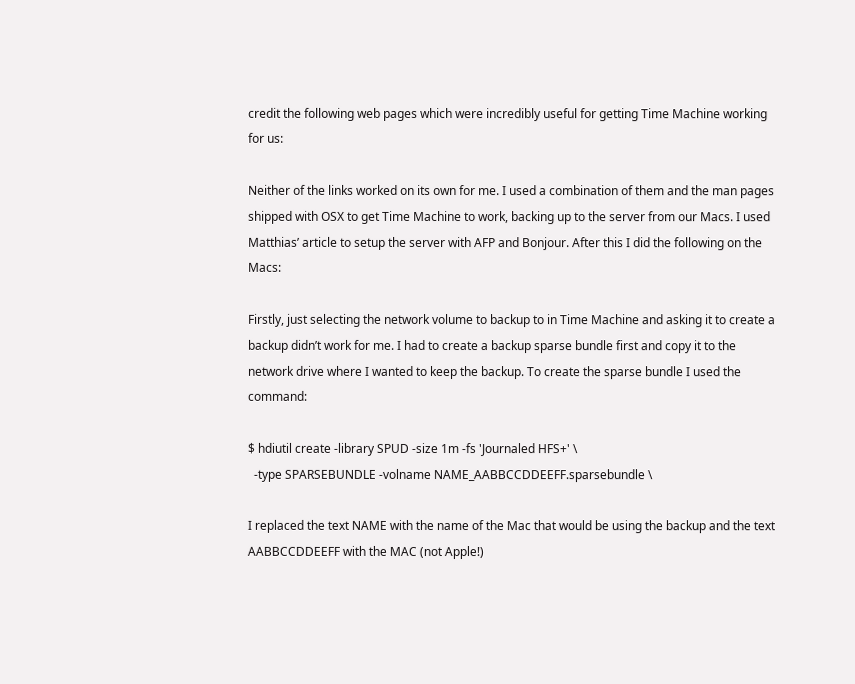credit the following web pages which were incredibly useful for getting Time Machine working for us:

Neither of the links worked on its own for me. I used a combination of them and the man pages shipped with OSX to get Time Machine to work, backing up to the server from our Macs. I used Matthias’ article to setup the server with AFP and Bonjour. After this I did the following on the Macs:

Firstly, just selecting the network volume to backup to in Time Machine and asking it to create a backup didn’t work for me. I had to create a backup sparse bundle first and copy it to the network drive where I wanted to keep the backup. To create the sparse bundle I used the command:

$ hdiutil create -library SPUD -size 1m -fs 'Journaled HFS+' \
  -type SPARSEBUNDLE -volname NAME_AABBCCDDEEFF.sparsebundle \

I replaced the text NAME with the name of the Mac that would be using the backup and the text AABBCCDDEEFF with the MAC (not Apple!)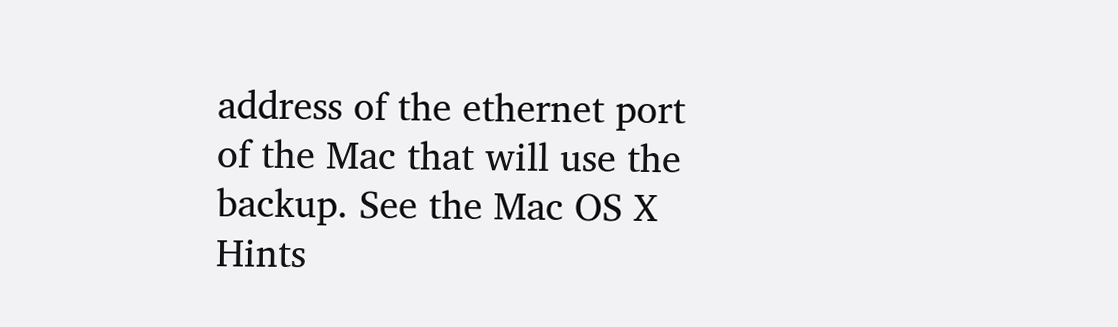address of the ethernet port of the Mac that will use the backup. See the Mac OS X Hints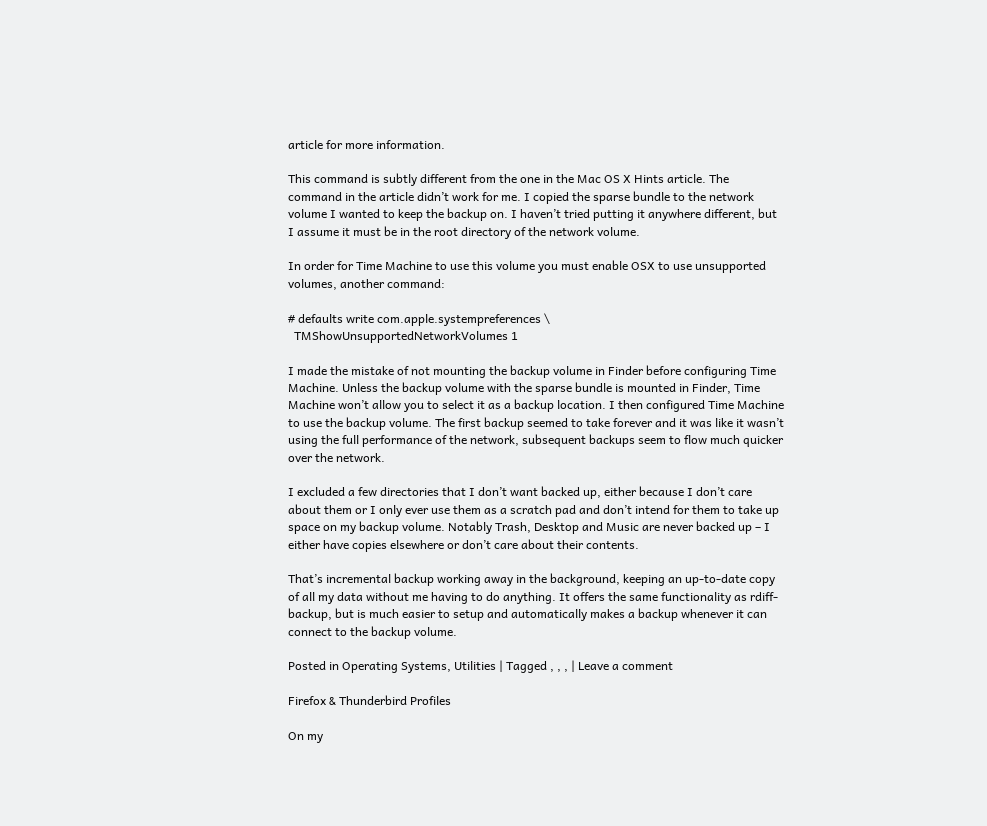article for more information.

This command is subtly different from the one in the Mac OS X Hints article. The command in the article didn’t work for me. I copied the sparse bundle to the network volume I wanted to keep the backup on. I haven’t tried putting it anywhere different, but I assume it must be in the root directory of the network volume.

In order for Time Machine to use this volume you must enable OSX to use unsupported volumes, another command:

# defaults write com.apple.systempreferences \
  TMShowUnsupportedNetworkVolumes 1

I made the mistake of not mounting the backup volume in Finder before configuring Time Machine. Unless the backup volume with the sparse bundle is mounted in Finder, Time Machine won’t allow you to select it as a backup location. I then configured Time Machine to use the backup volume. The first backup seemed to take forever and it was like it wasn’t using the full performance of the network, subsequent backups seem to flow much quicker over the network.

I excluded a few directories that I don’t want backed up, either because I don’t care about them or I only ever use them as a scratch pad and don’t intend for them to take up space on my backup volume. Notably Trash, Desktop and Music are never backed up – I either have copies elsewhere or don’t care about their contents.

That’s incremental backup working away in the background, keeping an up-to-date copy of all my data without me having to do anything. It offers the same functionality as rdiff-backup, but is much easier to setup and automatically makes a backup whenever it can connect to the backup volume.

Posted in Operating Systems, Utilities | Tagged , , , | Leave a comment

Firefox & Thunderbird Profiles

On my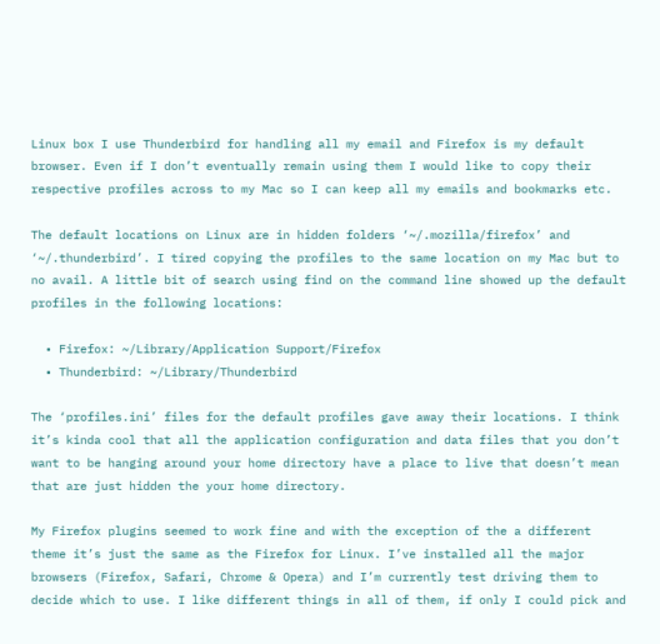Linux box I use Thunderbird for handling all my email and Firefox is my default browser. Even if I don’t eventually remain using them I would like to copy their respective profiles across to my Mac so I can keep all my emails and bookmarks etc.

The default locations on Linux are in hidden folders ‘~/.mozilla/firefox’ and ‘~/.thunderbird’. I tired copying the profiles to the same location on my Mac but to no avail. A little bit of search using find on the command line showed up the default profiles in the following locations:

  • Firefox: ~/Library/Application Support/Firefox
  • Thunderbird: ~/Library/Thunderbird

The ‘profiles.ini’ files for the default profiles gave away their locations. I think it’s kinda cool that all the application configuration and data files that you don’t want to be hanging around your home directory have a place to live that doesn’t mean that are just hidden the your home directory.

My Firefox plugins seemed to work fine and with the exception of the a different theme it’s just the same as the Firefox for Linux. I’ve installed all the major browsers (Firefox, Safari, Chrome & Opera) and I’m currently test driving them to decide which to use. I like different things in all of them, if only I could pick and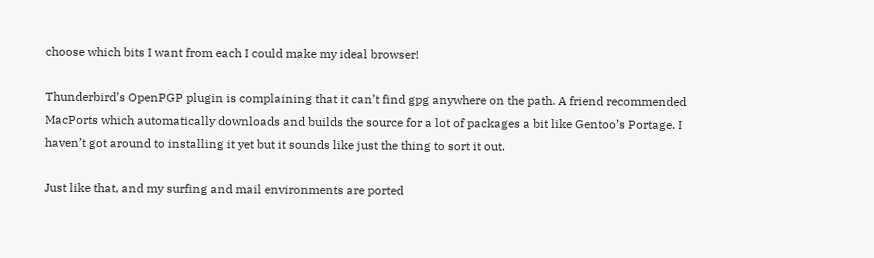choose which bits I want from each I could make my ideal browser!

Thunderbird’s OpenPGP plugin is complaining that it can’t find gpg anywhere on the path. A friend recommended MacPorts which automatically downloads and builds the source for a lot of packages a bit like Gentoo’s Portage. I haven’t got around to installing it yet but it sounds like just the thing to sort it out.

Just like that, and my surfing and mail environments are ported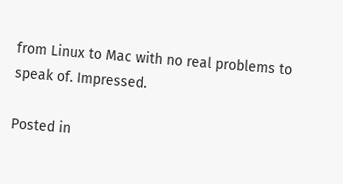from Linux to Mac with no real problems to speak of. Impressed.

Posted in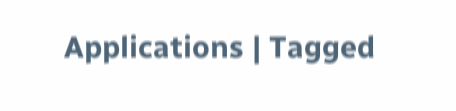Applications | Tagged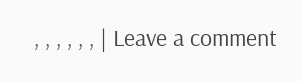, , , , , , | Leave a comment